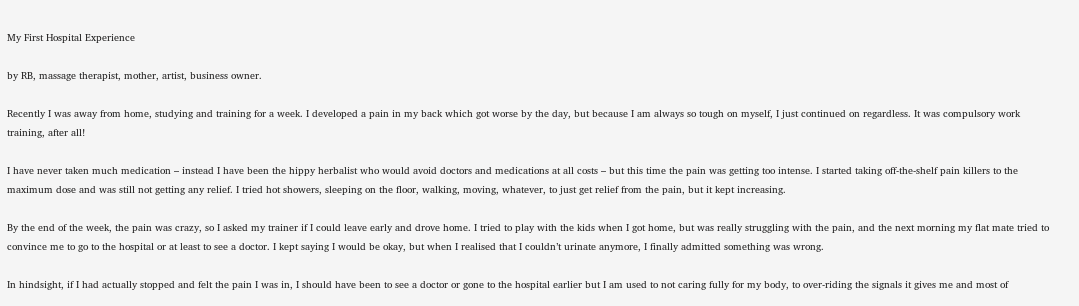My First Hospital Experience

by RB, massage therapist, mother, artist, business owner.

Recently I was away from home, studying and training for a week. I developed a pain in my back which got worse by the day, but because I am always so tough on myself, I just continued on regardless. It was compulsory work training, after all!

I have never taken much medication – instead I have been the hippy herbalist who would avoid doctors and medications at all costs – but this time the pain was getting too intense. I started taking off-the-shelf pain killers to the maximum dose and was still not getting any relief. I tried hot showers, sleeping on the floor, walking, moving, whatever, to just get relief from the pain, but it kept increasing.

By the end of the week, the pain was crazy, so I asked my trainer if I could leave early and drove home. I tried to play with the kids when I got home, but was really struggling with the pain, and the next morning my flat mate tried to convince me to go to the hospital or at least to see a doctor. I kept saying I would be okay, but when I realised that I couldn’t urinate anymore, I finally admitted something was wrong.

In hindsight, if I had actually stopped and felt the pain I was in, I should have been to see a doctor or gone to the hospital earlier but I am used to not caring fully for my body, to over-riding the signals it gives me and most of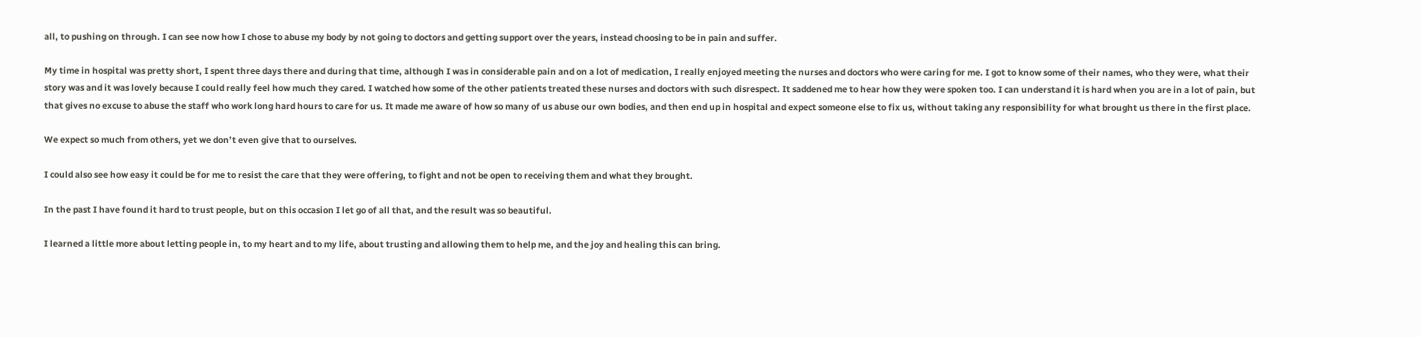all, to pushing on through. I can see now how I chose to abuse my body by not going to doctors and getting support over the years, instead choosing to be in pain and suffer.

My time in hospital was pretty short, I spent three days there and during that time, although I was in considerable pain and on a lot of medication, I really enjoyed meeting the nurses and doctors who were caring for me. I got to know some of their names, who they were, what their story was and it was lovely because I could really feel how much they cared. I watched how some of the other patients treated these nurses and doctors with such disrespect. It saddened me to hear how they were spoken too. I can understand it is hard when you are in a lot of pain, but that gives no excuse to abuse the staff who work long hard hours to care for us. It made me aware of how so many of us abuse our own bodies, and then end up in hospital and expect someone else to fix us, without taking any responsibility for what brought us there in the first place.

We expect so much from others, yet we don’t even give that to ourselves.

I could also see how easy it could be for me to resist the care that they were offering, to fight and not be open to receiving them and what they brought.

In the past I have found it hard to trust people, but on this occasion I let go of all that, and the result was so beautiful.

I learned a little more about letting people in, to my heart and to my life, about trusting and allowing them to help me, and the joy and healing this can bring.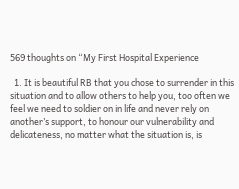569 thoughts on “My First Hospital Experience

  1. It is beautiful RB that you chose to surrender in this situation and to allow others to help you, too often we feel we need to soldier on in life and never rely on another’s support, to honour our vulnerability and delicateness, no matter what the situation is, is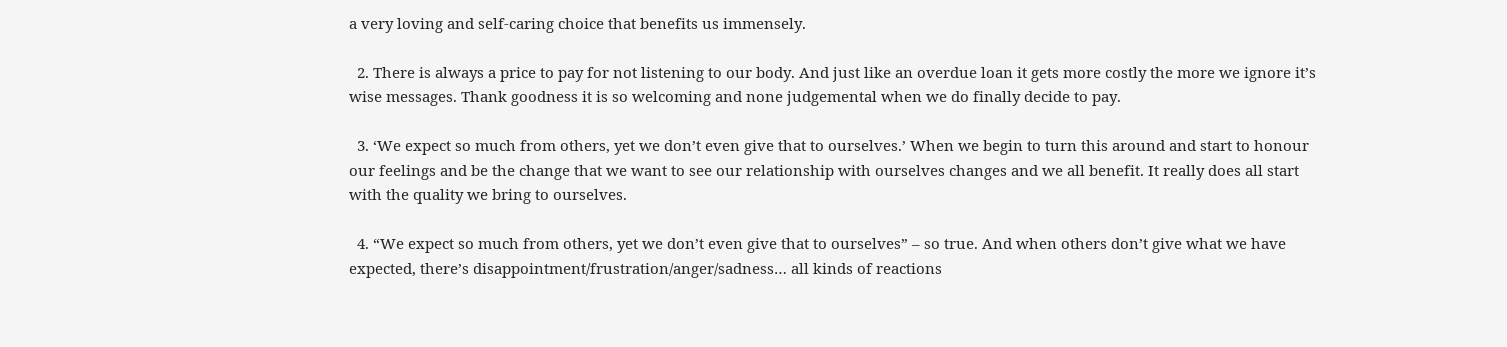a very loving and self-caring choice that benefits us immensely.

  2. There is always a price to pay for not listening to our body. And just like an overdue loan it gets more costly the more we ignore it’s wise messages. Thank goodness it is so welcoming and none judgemental when we do finally decide to pay.

  3. ‘We expect so much from others, yet we don’t even give that to ourselves.’ When we begin to turn this around and start to honour our feelings and be the change that we want to see our relationship with ourselves changes and we all benefit. It really does all start with the quality we bring to ourselves.

  4. “We expect so much from others, yet we don’t even give that to ourselves” – so true. And when others don’t give what we have expected, there’s disappointment/frustration/anger/sadness… all kinds of reactions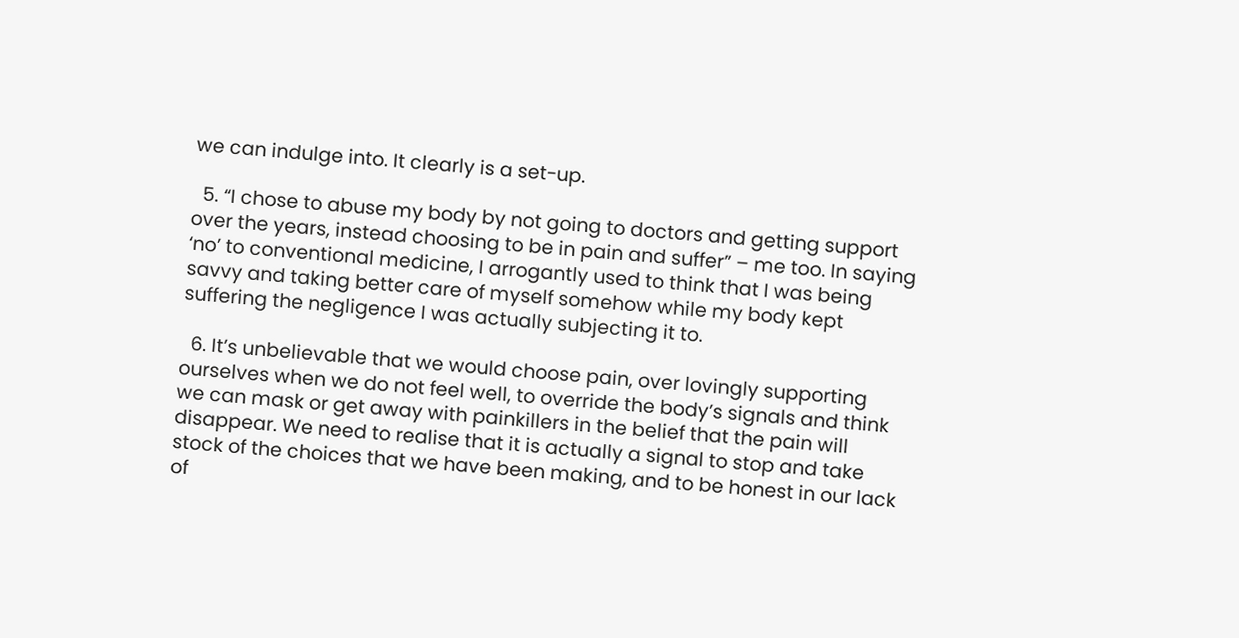we can indulge into. It clearly is a set-up.

  5. “I chose to abuse my body by not going to doctors and getting support over the years, instead choosing to be in pain and suffer” – me too. In saying ‘no’ to conventional medicine, I arrogantly used to think that I was being savvy and taking better care of myself somehow while my body kept suffering the negligence I was actually subjecting it to.

  6. It’s unbelievable that we would choose pain, over lovingly supporting ourselves when we do not feel well, to override the body’s signals and think we can mask or get away with painkillers in the belief that the pain will disappear. We need to realise that it is actually a signal to stop and take stock of the choices that we have been making, and to be honest in our lack of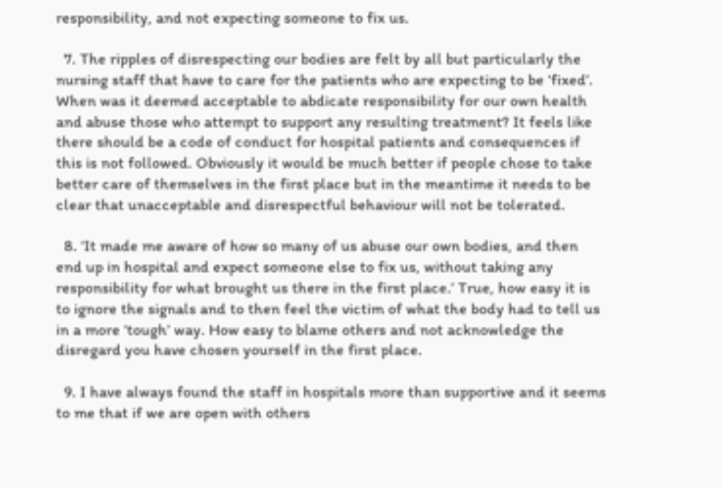responsibility, and not expecting someone to fix us.

  7. The ripples of disrespecting our bodies are felt by all but particularly the nursing staff that have to care for the patients who are expecting to be ‘fixed’. When was it deemed acceptable to abdicate responsibility for our own health and abuse those who attempt to support any resulting treatment? It feels like there should be a code of conduct for hospital patients and consequences if this is not followed. Obviously it would be much better if people chose to take better care of themselves in the first place but in the meantime it needs to be clear that unacceptable and disrespectful behaviour will not be tolerated.

  8. ‘It made me aware of how so many of us abuse our own bodies, and then end up in hospital and expect someone else to fix us, without taking any responsibility for what brought us there in the first place.’ True, how easy it is to ignore the signals and to then feel the victim of what the body had to tell us in a more ‘tough’ way. How easy to blame others and not acknowledge the disregard you have chosen yourself in the first place.

  9. I have always found the staff in hospitals more than supportive and it seems to me that if we are open with others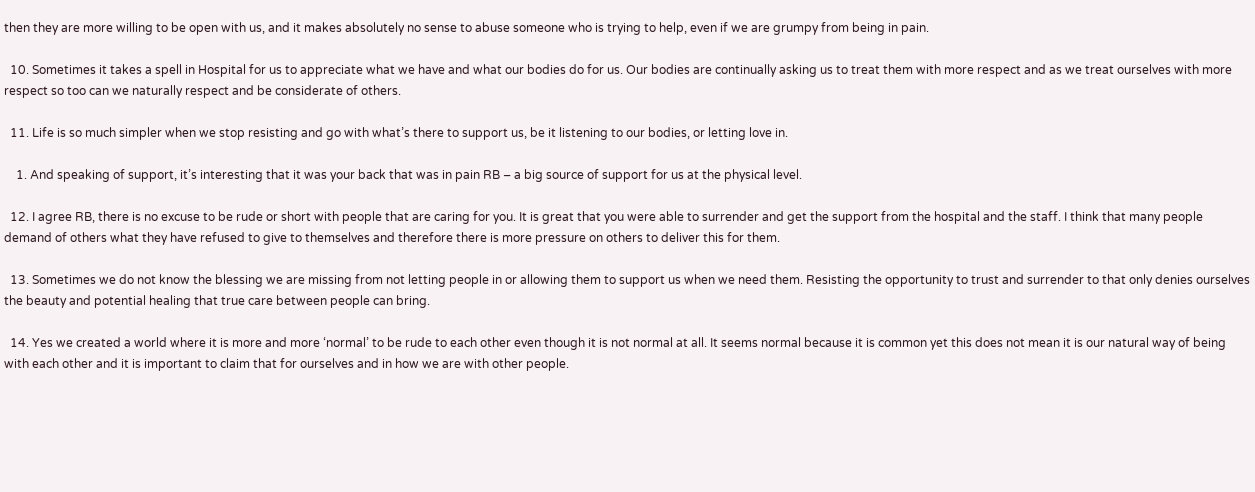then they are more willing to be open with us, and it makes absolutely no sense to abuse someone who is trying to help, even if we are grumpy from being in pain.

  10. Sometimes it takes a spell in Hospital for us to appreciate what we have and what our bodies do for us. Our bodies are continually asking us to treat them with more respect and as we treat ourselves with more respect so too can we naturally respect and be considerate of others.

  11. Life is so much simpler when we stop resisting and go with what’s there to support us, be it listening to our bodies, or letting love in.

    1. And speaking of support, it’s interesting that it was your back that was in pain RB – a big source of support for us at the physical level.

  12. I agree RB, there is no excuse to be rude or short with people that are caring for you. It is great that you were able to surrender and get the support from the hospital and the staff. I think that many people demand of others what they have refused to give to themselves and therefore there is more pressure on others to deliver this for them.

  13. Sometimes we do not know the blessing we are missing from not letting people in or allowing them to support us when we need them. Resisting the opportunity to trust and surrender to that only denies ourselves the beauty and potential healing that true care between people can bring.

  14. Yes we created a world where it is more and more ‘normal’ to be rude to each other even though it is not normal at all. It seems normal because it is common yet this does not mean it is our natural way of being with each other and it is important to claim that for ourselves and in how we are with other people.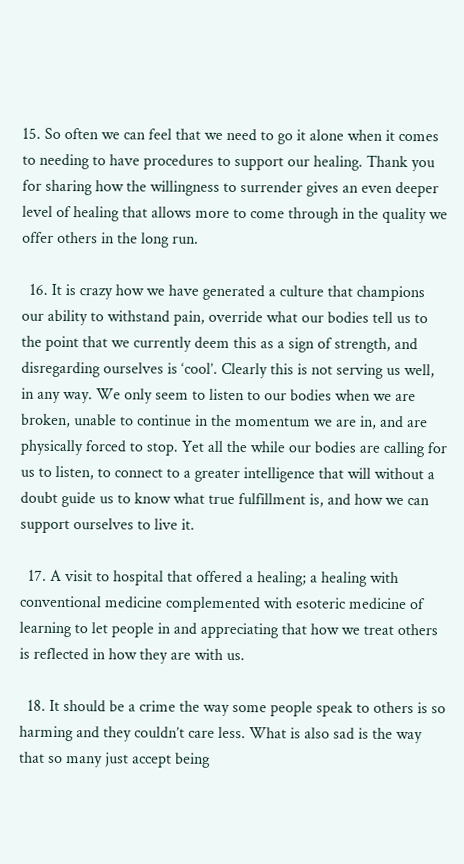15. So often we can feel that we need to go it alone when it comes to needing to have procedures to support our healing. Thank you for sharing how the willingness to surrender gives an even deeper level of healing that allows more to come through in the quality we offer others in the long run.

  16. It is crazy how we have generated a culture that champions our ability to withstand pain, override what our bodies tell us to the point that we currently deem this as a sign of strength, and disregarding ourselves is ‘cool’. Clearly this is not serving us well, in any way. We only seem to listen to our bodies when we are broken, unable to continue in the momentum we are in, and are physically forced to stop. Yet all the while our bodies are calling for us to listen, to connect to a greater intelligence that will without a doubt guide us to know what true fulfillment is, and how we can support ourselves to live it.

  17. A visit to hospital that offered a healing; a healing with conventional medicine complemented with esoteric medicine of learning to let people in and appreciating that how we treat others is reflected in how they are with us.

  18. It should be a crime the way some people speak to others is so harming and they couldn’t care less. What is also sad is the way that so many just accept being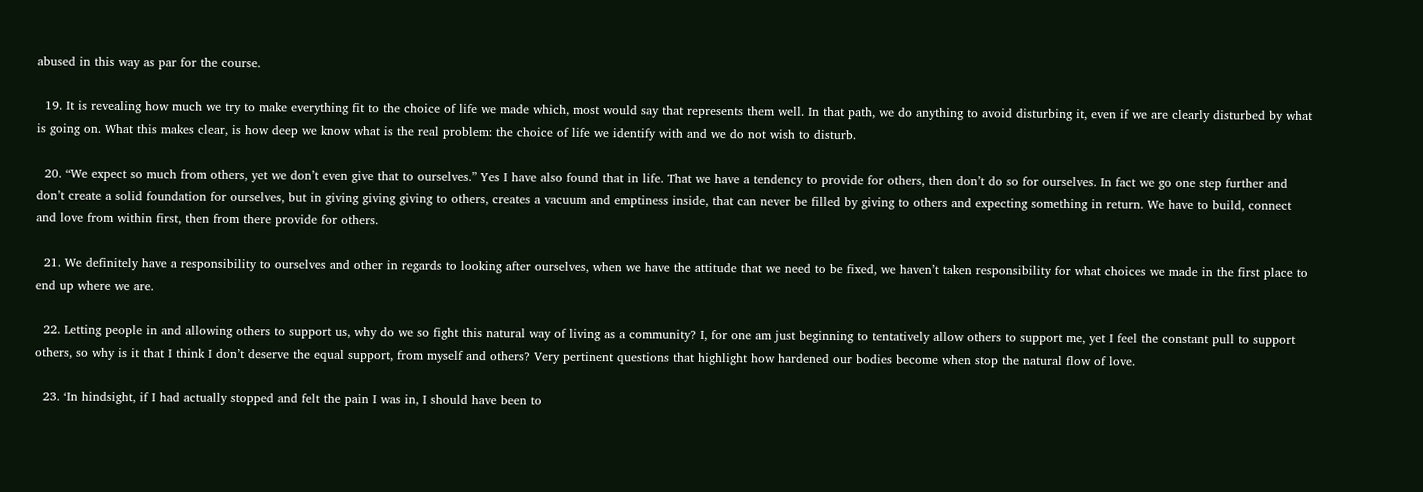abused in this way as par for the course.

  19. It is revealing how much we try to make everything fit to the choice of life we made which, most would say that represents them well. In that path, we do anything to avoid disturbing it, even if we are clearly disturbed by what is going on. What this makes clear, is how deep we know what is the real problem: the choice of life we identify with and we do not wish to disturb.

  20. “We expect so much from others, yet we don’t even give that to ourselves.” Yes I have also found that in life. That we have a tendency to provide for others, then don’t do so for ourselves. In fact we go one step further and don’t create a solid foundation for ourselves, but in giving giving giving to others, creates a vacuum and emptiness inside, that can never be filled by giving to others and expecting something in return. We have to build, connect and love from within first, then from there provide for others.

  21. We definitely have a responsibility to ourselves and other in regards to looking after ourselves, when we have the attitude that we need to be fixed, we haven’t taken responsibility for what choices we made in the first place to end up where we are.

  22. Letting people in and allowing others to support us, why do we so fight this natural way of living as a community? I, for one am just beginning to tentatively allow others to support me, yet I feel the constant pull to support others, so why is it that I think I don’t deserve the equal support, from myself and others? Very pertinent questions that highlight how hardened our bodies become when stop the natural flow of love.

  23. ‘In hindsight, if I had actually stopped and felt the pain I was in, I should have been to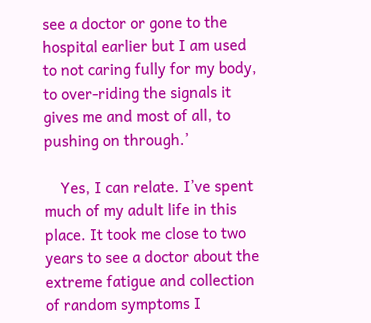see a doctor or gone to the hospital earlier but I am used to not caring fully for my body, to over-riding the signals it gives me and most of all, to pushing on through.’

    Yes, I can relate. I’ve spent much of my adult life in this place. It took me close to two years to see a doctor about the extreme fatigue and collection of random symptoms I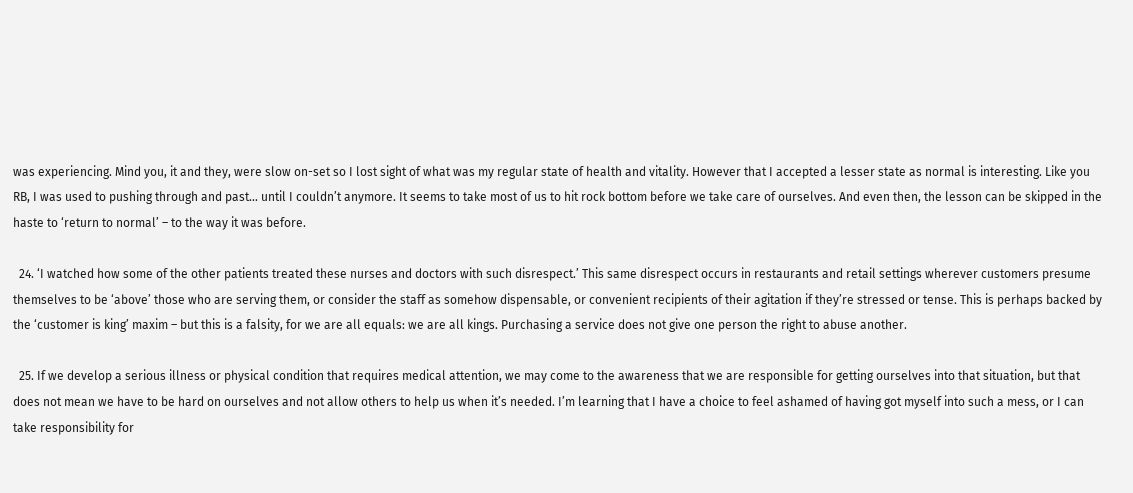was experiencing. Mind you, it and they, were slow on-set so I lost sight of what was my regular state of health and vitality. However that I accepted a lesser state as normal is interesting. Like you RB, I was used to pushing through and past… until I couldn’t anymore. It seems to take most of us to hit rock bottom before we take care of ourselves. And even then, the lesson can be skipped in the haste to ‘return to normal’ – to the way it was before.

  24. ‘I watched how some of the other patients treated these nurses and doctors with such disrespect.’ This same disrespect occurs in restaurants and retail settings wherever customers presume themselves to be ‘above’ those who are serving them, or consider the staff as somehow dispensable, or convenient recipients of their agitation if they’re stressed or tense. This is perhaps backed by the ‘customer is king’ maxim – but this is a falsity, for we are all equals: we are all kings. Purchasing a service does not give one person the right to abuse another.

  25. If we develop a serious illness or physical condition that requires medical attention, we may come to the awareness that we are responsible for getting ourselves into that situation, but that does not mean we have to be hard on ourselves and not allow others to help us when it’s needed. I’m learning that I have a choice to feel ashamed of having got myself into such a mess, or I can take responsibility for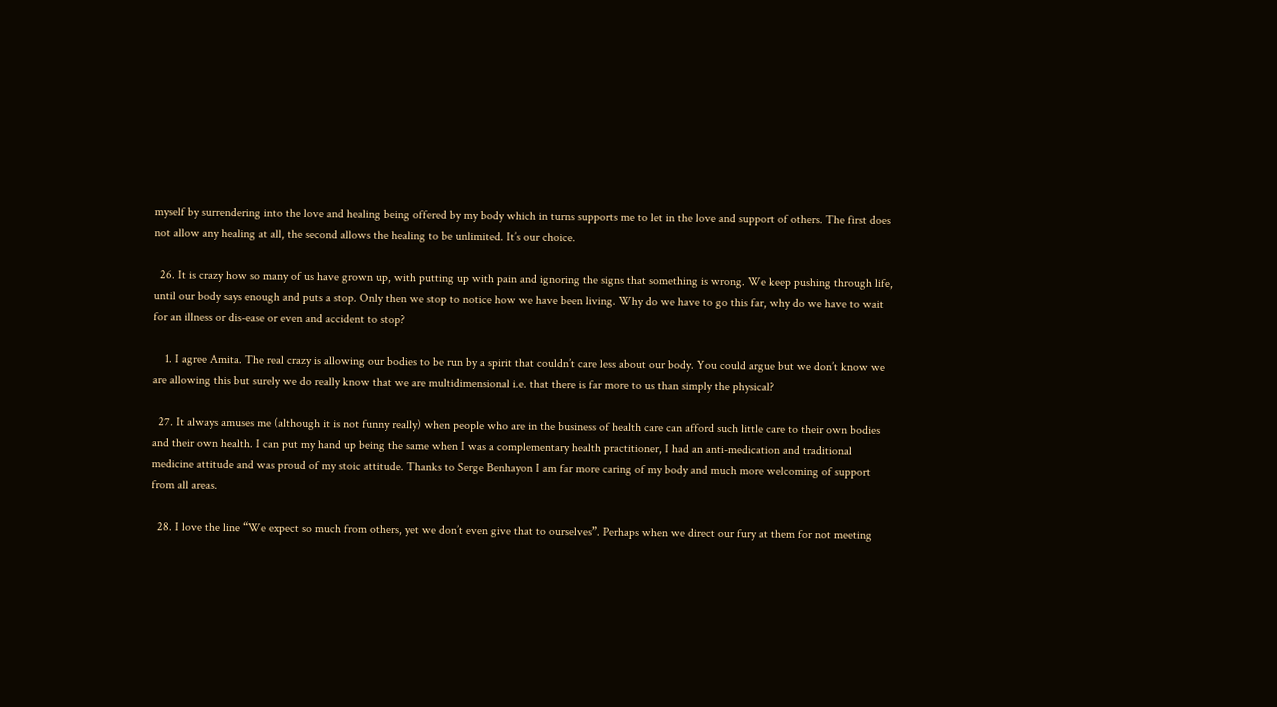myself by surrendering into the love and healing being offered by my body which in turns supports me to let in the love and support of others. The first does not allow any healing at all, the second allows the healing to be unlimited. It’s our choice.

  26. It is crazy how so many of us have grown up, with putting up with pain and ignoring the signs that something is wrong. We keep pushing through life, until our body says enough and puts a stop. Only then we stop to notice how we have been living. Why do we have to go this far, why do we have to wait for an illness or dis-ease or even and accident to stop?

    1. I agree Amita. The real crazy is allowing our bodies to be run by a spirit that couldn’t care less about our body. You could argue but we don’t know we are allowing this but surely we do really know that we are multidimensional i.e. that there is far more to us than simply the physical?

  27. It always amuses me (although it is not funny really) when people who are in the business of health care can afford such little care to their own bodies and their own health. I can put my hand up being the same when I was a complementary health practitioner, I had an anti-medication and traditional medicine attitude and was proud of my stoic attitude. Thanks to Serge Benhayon I am far more caring of my body and much more welcoming of support from all areas.

  28. I love the line “We expect so much from others, yet we don’t even give that to ourselves”. Perhaps when we direct our fury at them for not meeting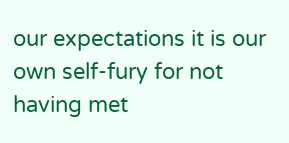our expectations it is our own self-fury for not having met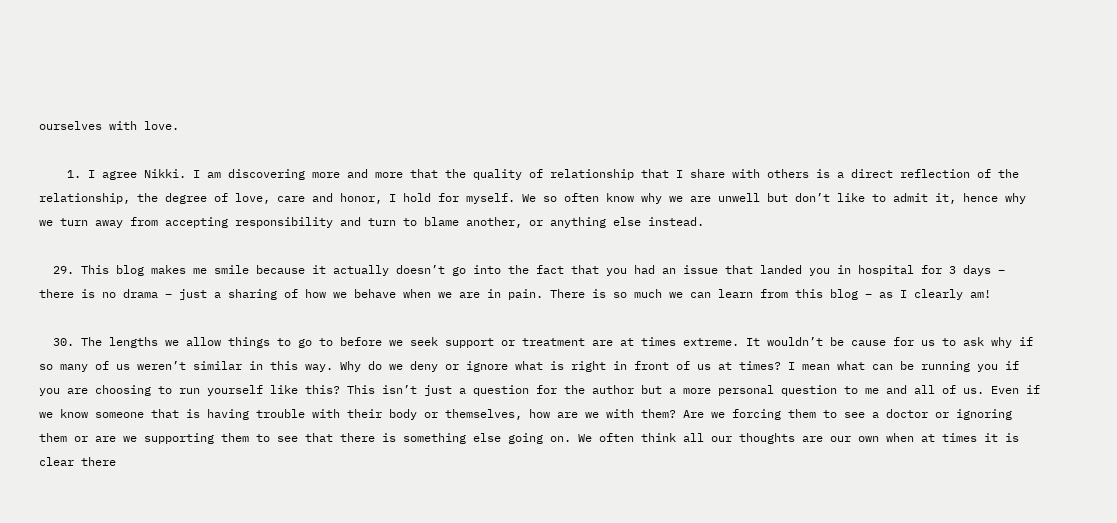ourselves with love.

    1. I agree Nikki. I am discovering more and more that the quality of relationship that I share with others is a direct reflection of the relationship, the degree of love, care and honor, I hold for myself. We so often know why we are unwell but don’t like to admit it, hence why we turn away from accepting responsibility and turn to blame another, or anything else instead.

  29. This blog makes me smile because it actually doesn’t go into the fact that you had an issue that landed you in hospital for 3 days – there is no drama – just a sharing of how we behave when we are in pain. There is so much we can learn from this blog – as I clearly am!

  30. The lengths we allow things to go to before we seek support or treatment are at times extreme. It wouldn’t be cause for us to ask why if so many of us weren’t similar in this way. Why do we deny or ignore what is right in front of us at times? I mean what can be running you if you are choosing to run yourself like this? This isn’t just a question for the author but a more personal question to me and all of us. Even if we know someone that is having trouble with their body or themselves, how are we with them? Are we forcing them to see a doctor or ignoring them or are we supporting them to see that there is something else going on. We often think all our thoughts are our own when at times it is clear there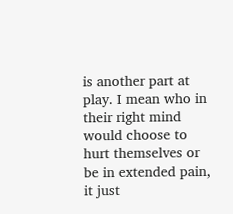is another part at play. I mean who in their right mind would choose to hurt themselves or be in extended pain, it just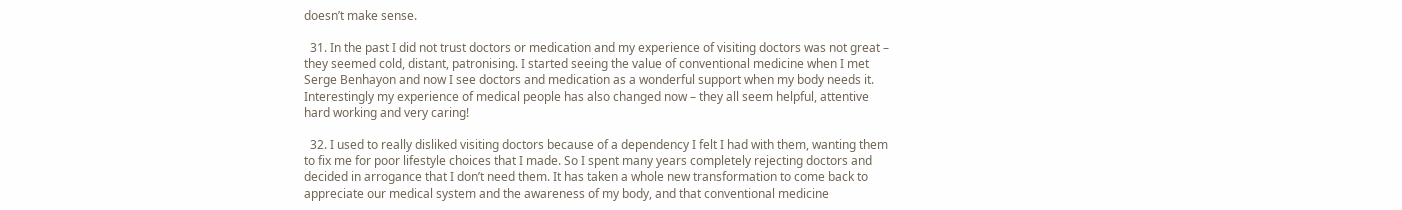doesn’t make sense.

  31. In the past I did not trust doctors or medication and my experience of visiting doctors was not great – they seemed cold, distant, patronising. I started seeing the value of conventional medicine when I met Serge Benhayon and now I see doctors and medication as a wonderful support when my body needs it. Interestingly my experience of medical people has also changed now – they all seem helpful, attentive hard working and very caring!

  32. I used to really disliked visiting doctors because of a dependency I felt I had with them, wanting them to fix me for poor lifestyle choices that I made. So I spent many years completely rejecting doctors and decided in arrogance that I don’t need them. It has taken a whole new transformation to come back to appreciate our medical system and the awareness of my body, and that conventional medicine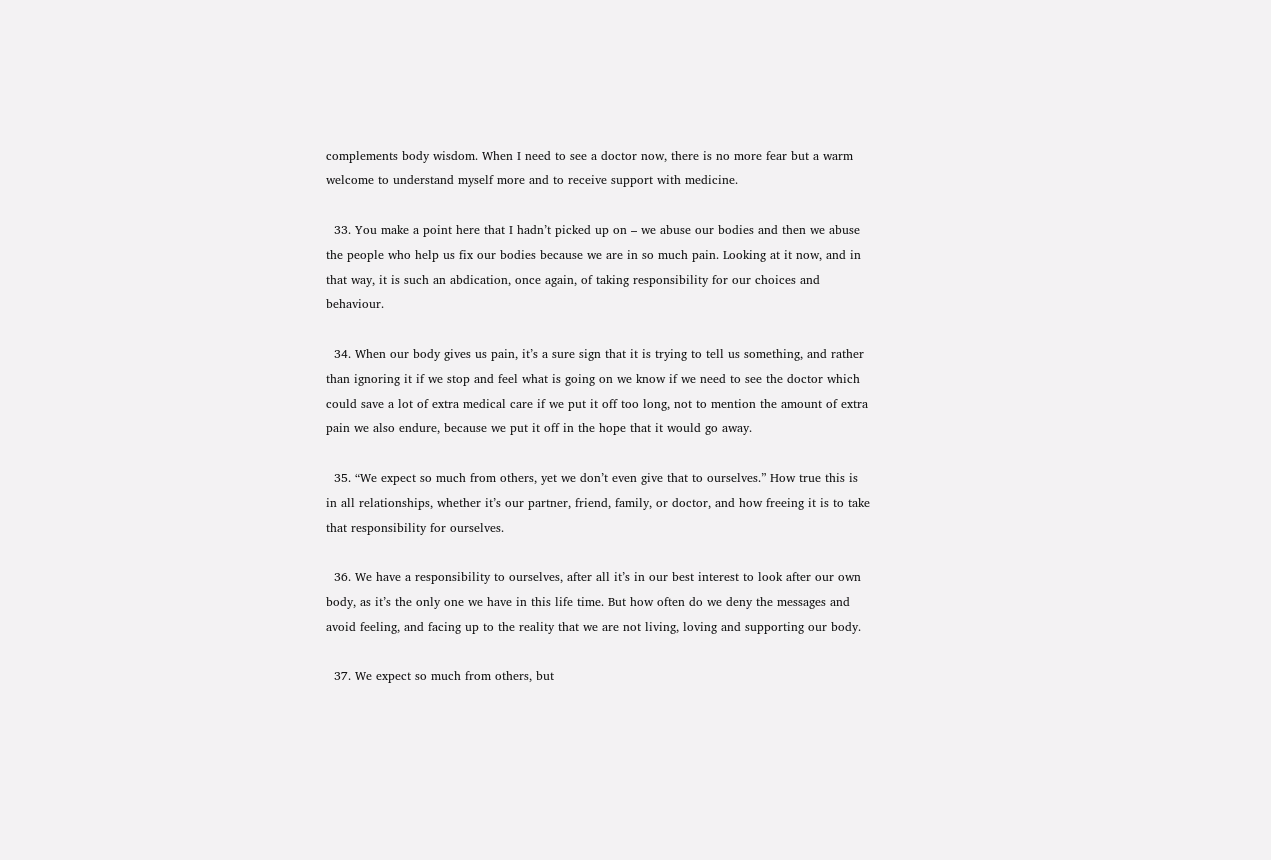complements body wisdom. When I need to see a doctor now, there is no more fear but a warm welcome to understand myself more and to receive support with medicine.

  33. You make a point here that I hadn’t picked up on – we abuse our bodies and then we abuse the people who help us fix our bodies because we are in so much pain. Looking at it now, and in that way, it is such an abdication, once again, of taking responsibility for our choices and behaviour.

  34. When our body gives us pain, it’s a sure sign that it is trying to tell us something, and rather than ignoring it if we stop and feel what is going on we know if we need to see the doctor which could save a lot of extra medical care if we put it off too long, not to mention the amount of extra pain we also endure, because we put it off in the hope that it would go away.

  35. “We expect so much from others, yet we don’t even give that to ourselves.” How true this is in all relationships, whether it’s our partner, friend, family, or doctor, and how freeing it is to take that responsibility for ourselves.

  36. We have a responsibility to ourselves, after all it’s in our best interest to look after our own body, as it’s the only one we have in this life time. But how often do we deny the messages and avoid feeling, and facing up to the reality that we are not living, loving and supporting our body.

  37. We expect so much from others, but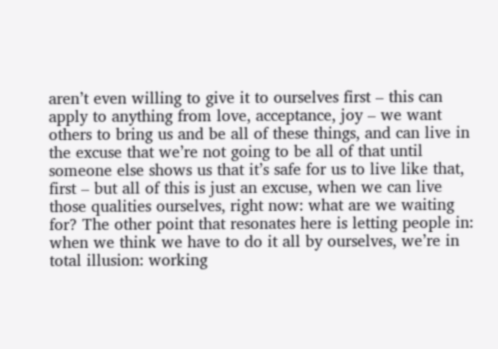aren’t even willing to give it to ourselves first – this can apply to anything from love, acceptance, joy – we want others to bring us and be all of these things, and can live in the excuse that we’re not going to be all of that until someone else shows us that it’s safe for us to live like that, first – but all of this is just an excuse, when we can live those qualities ourselves, right now: what are we waiting for? The other point that resonates here is letting people in: when we think we have to do it all by ourselves, we’re in total illusion: working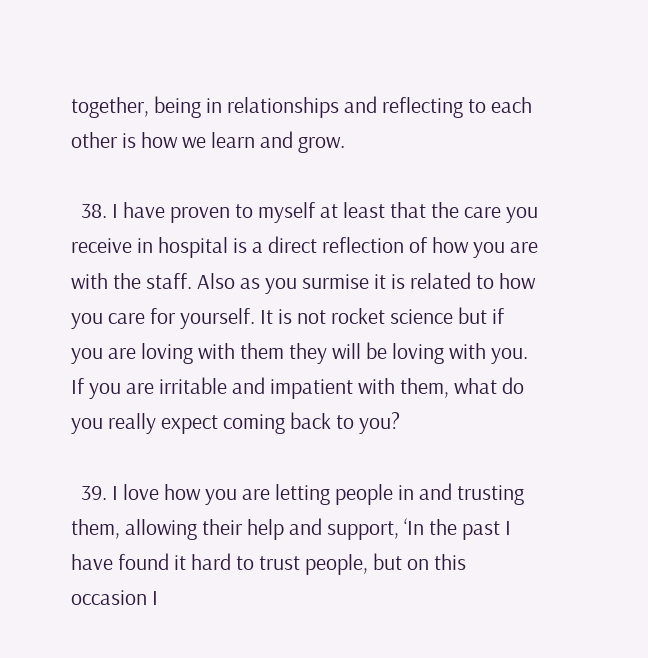together, being in relationships and reflecting to each other is how we learn and grow.

  38. I have proven to myself at least that the care you receive in hospital is a direct reflection of how you are with the staff. Also as you surmise it is related to how you care for yourself. It is not rocket science but if you are loving with them they will be loving with you. If you are irritable and impatient with them, what do you really expect coming back to you?

  39. I love how you are letting people in and trusting them, allowing their help and support, ‘In the past I have found it hard to trust people, but on this occasion I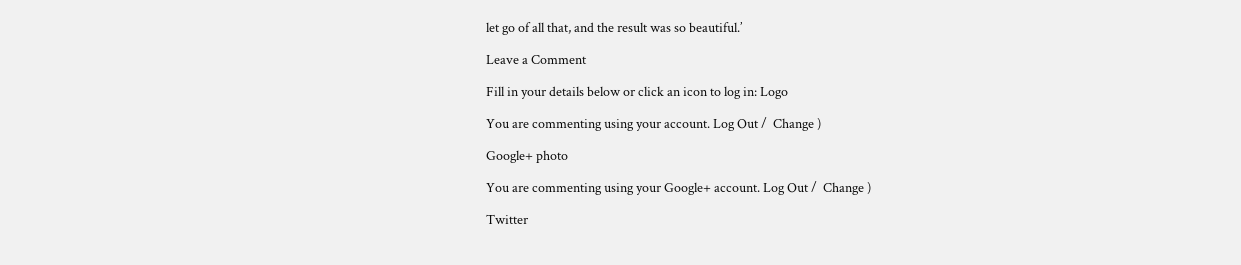let go of all that, and the result was so beautiful.’

Leave a Comment

Fill in your details below or click an icon to log in: Logo

You are commenting using your account. Log Out /  Change )

Google+ photo

You are commenting using your Google+ account. Log Out /  Change )

Twitter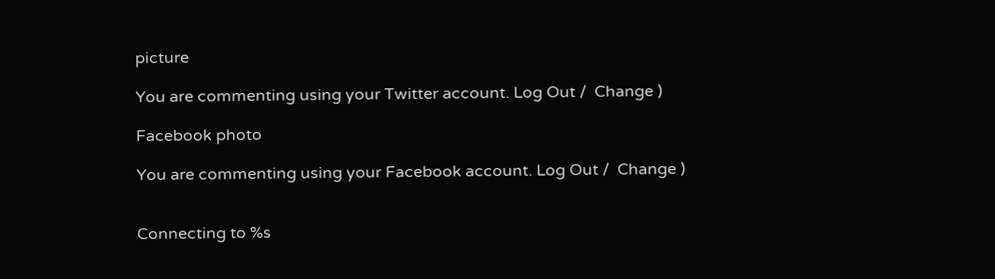picture

You are commenting using your Twitter account. Log Out /  Change )

Facebook photo

You are commenting using your Facebook account. Log Out /  Change )


Connecting to %s